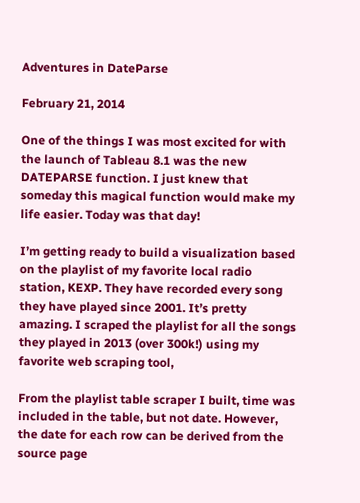Adventures in DateParse

February 21, 2014

One of the things I was most excited for with the launch of Tableau 8.1 was the new DATEPARSE function. I just knew that someday this magical function would make my life easier. Today was that day!

I’m getting ready to build a visualization based on the playlist of my favorite local radio station, KEXP. They have recorded every song they have played since 2001. It’s pretty amazing. I scraped the playlist for all the songs they played in 2013 (over 300k!) using my favorite web scraping tool,

From the playlist table scraper I built, time was included in the table, but not date. However, the date for each row can be derived from the source page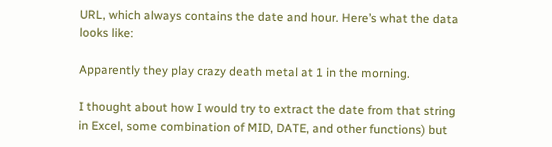URL, which always contains the date and hour. Here’s what the data looks like:

Apparently they play crazy death metal at 1 in the morning.

I thought about how I would try to extract the date from that string in Excel, some combination of MID, DATE, and other functions) but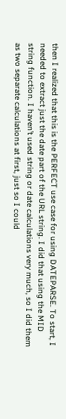then I realized that this is the PERFECT use case for using DATEPARSE. To start, I needed to extract just the date part of the URL string. I did that using the MID string function. I haven’t used string or date calculations very much, so I did them as two separate calculations at first, just so I could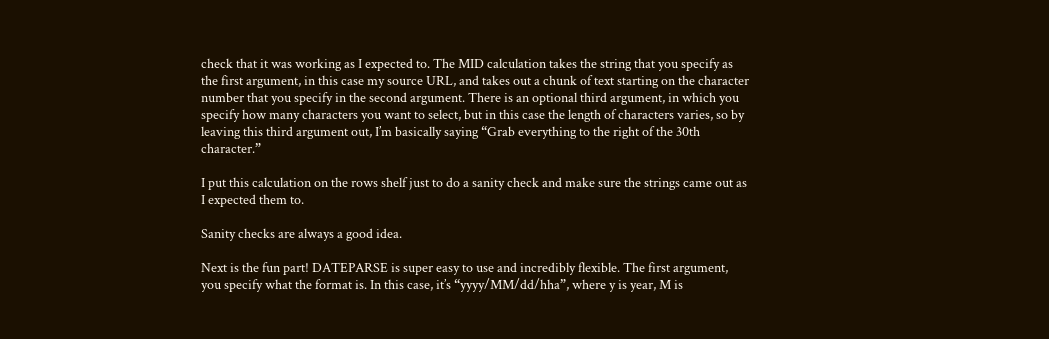check that it was working as I expected to. The MID calculation takes the string that you specify as the first argument, in this case my source URL, and takes out a chunk of text starting on the character number that you specify in the second argument. There is an optional third argument, in which you specify how many characters you want to select, but in this case the length of characters varies, so by leaving this third argument out, I’m basically saying “Grab everything to the right of the 30th character.”

I put this calculation on the rows shelf just to do a sanity check and make sure the strings came out as I expected them to.

Sanity checks are always a good idea.

Next is the fun part! DATEPARSE is super easy to use and incredibly flexible. The first argument, you specify what the format is. In this case, it’s “yyyy/MM/dd/hha”, where y is year, M is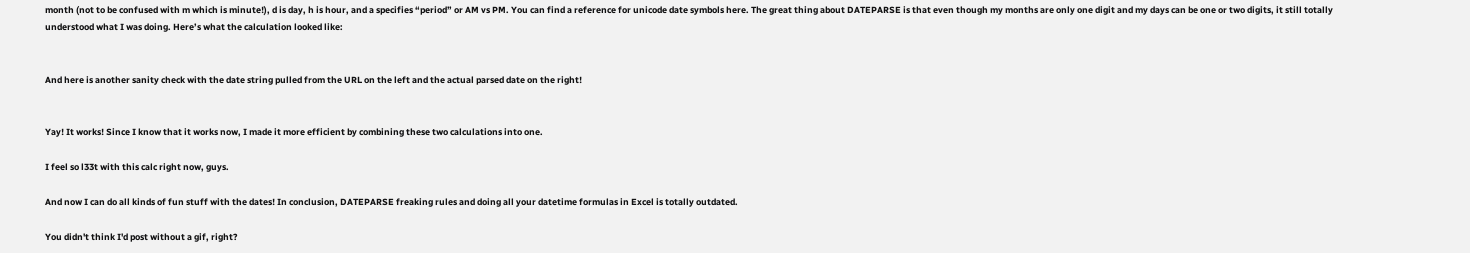month (not to be confused with m which is minute!), d is day, h is hour, and a specifies “period” or AM vs PM. You can find a reference for unicode date symbols here. The great thing about DATEPARSE is that even though my months are only one digit and my days can be one or two digits, it still totally understood what I was doing. Here’s what the calculation looked like:


And here is another sanity check with the date string pulled from the URL on the left and the actual parsed date on the right!


Yay! It works! Since I know that it works now, I made it more efficient by combining these two calculations into one.

I feel so l33t with this calc right now, guys.

And now I can do all kinds of fun stuff with the dates! In conclusion, DATEPARSE freaking rules and doing all your datetime formulas in Excel is totally outdated.

You didn't think I'd post without a gif, right?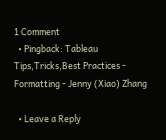1 Comment
  • Pingback: Tableau Tips,Tricks,Best Practices - Formatting - Jenny (Xiao) Zhang

  • Leave a Reply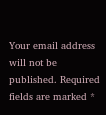Your email address will not be published. Required fields are marked *